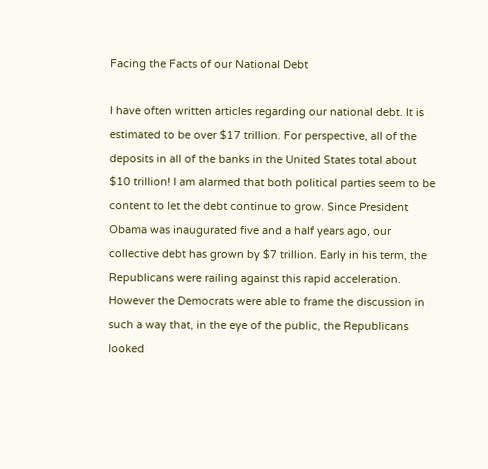Facing the Facts of our National Debt

I have often written articles regarding our national debt. It is estimated to be over $17 trillion. For perspective, all of the deposits in all of the banks in the United States total about $10 trillion! I am alarmed that both political parties seem to be content to let the debt continue to grow. Since President Obama was inaugurated five and a half years ago, our collective debt has grown by $7 trillion. Early in his term, the Republicans were railing against this rapid acceleration. However the Democrats were able to frame the discussion in such a way that, in the eye of the public, the Republicans looked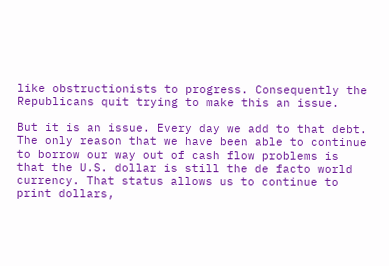like obstructionists to progress. Consequently the Republicans quit trying to make this an issue.

But it is an issue. Every day we add to that debt. The only reason that we have been able to continue to borrow our way out of cash flow problems is that the U.S. dollar is still the de facto world currency. That status allows us to continue to print dollars,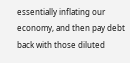essentially inflating our economy, and then pay debt back with those diluted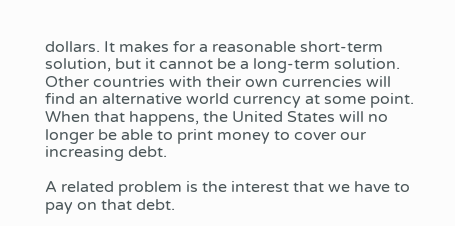dollars. It makes for a reasonable short-term solution, but it cannot be a long-term solution. Other countries with their own currencies will find an alternative world currency at some point. When that happens, the United States will no longer be able to print money to cover our increasing debt.

A related problem is the interest that we have to pay on that debt.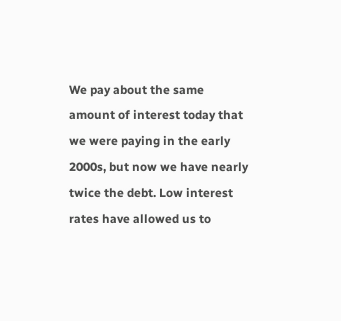We pay about the same amount of interest today that we were paying in the early 2000s, but now we have nearly twice the debt. Low interest rates have allowed us to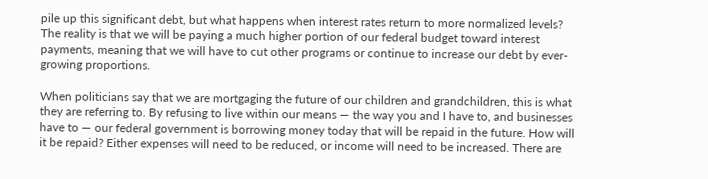pile up this significant debt, but what happens when interest rates return to more normalized levels? The reality is that we will be paying a much higher portion of our federal budget toward interest payments, meaning that we will have to cut other programs or continue to increase our debt by ever-growing proportions.

When politicians say that we are mortgaging the future of our children and grandchildren, this is what they are referring to. By refusing to live within our means — the way you and I have to, and businesses have to — our federal government is borrowing money today that will be repaid in the future. How will it be repaid? Either expenses will need to be reduced, or income will need to be increased. There are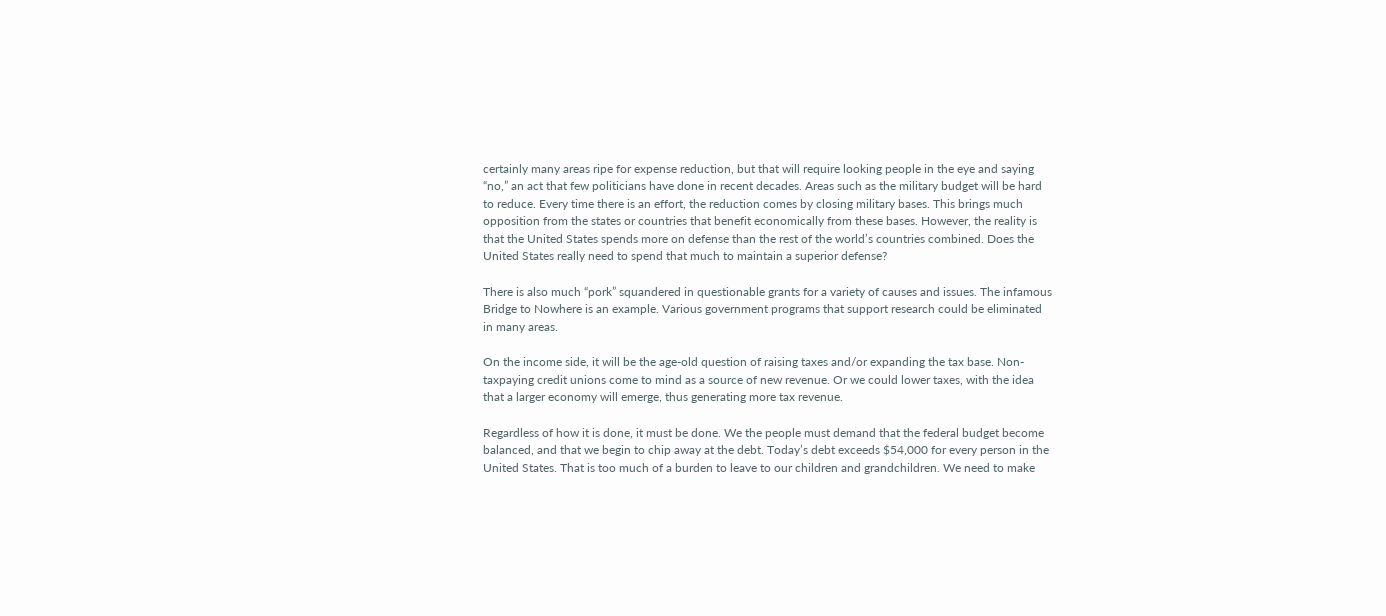certainly many areas ripe for expense reduction, but that will require looking people in the eye and saying “no,” an act that few politicians have done in recent decades. Areas such as the military budget will be hard to reduce. Every time there is an effort, the reduction comes by closing military bases. This brings much opposition from the states or countries that benefit economically from these bases. However, the reality is that the United States spends more on defense than the rest of the world’s countries combined. Does the United States really need to spend that much to maintain a superior defense?

There is also much “pork” squandered in questionable grants for a variety of causes and issues. The infamous Bridge to Nowhere is an example. Various government programs that support research could be eliminated in many areas.

On the income side, it will be the age-old question of raising taxes and/or expanding the tax base. Non-taxpaying credit unions come to mind as a source of new revenue. Or we could lower taxes, with the idea that a larger economy will emerge, thus generating more tax revenue.

Regardless of how it is done, it must be done. We the people must demand that the federal budget become balanced, and that we begin to chip away at the debt. Today’s debt exceeds $54,000 for every person in the United States. That is too much of a burden to leave to our children and grandchildren. We need to make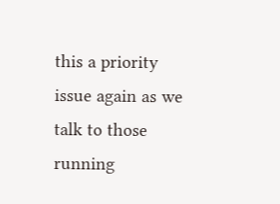this a priority issue again as we talk to those running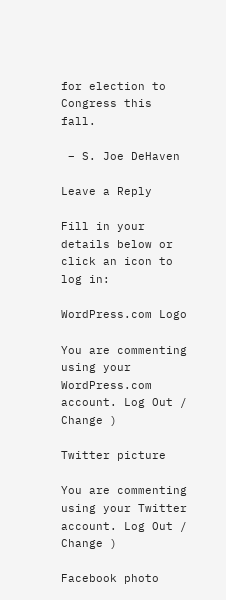for election to Congress this fall.

 – S. Joe DeHaven

Leave a Reply

Fill in your details below or click an icon to log in:

WordPress.com Logo

You are commenting using your WordPress.com account. Log Out / Change )

Twitter picture

You are commenting using your Twitter account. Log Out / Change )

Facebook photo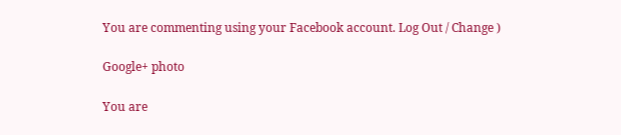You are commenting using your Facebook account. Log Out / Change )

Google+ photo

You are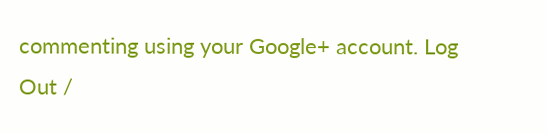commenting using your Google+ account. Log Out /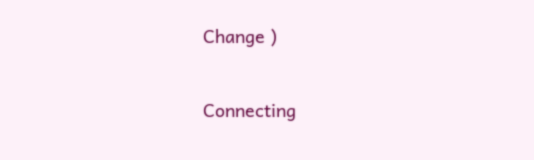Change )

Connecting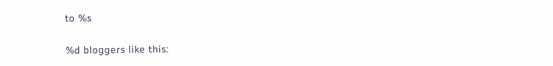to %s

%d bloggers like this: